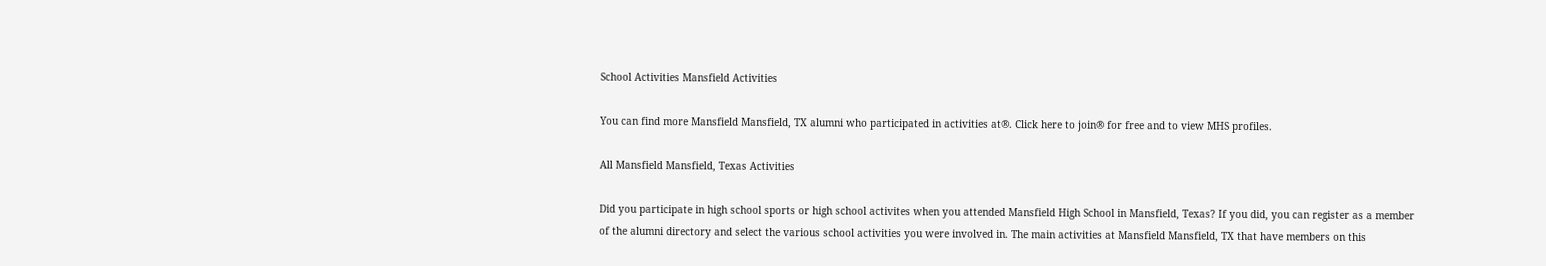School Activities Mansfield Activities

You can find more Mansfield Mansfield, TX alumni who participated in activities at®. Click here to join® for free and to view MHS profiles.

All Mansfield Mansfield, Texas Activities

Did you participate in high school sports or high school activites when you attended Mansfield High School in Mansfield, Texas? If you did, you can register as a member of the alumni directory and select the various school activities you were involved in. The main activities at Mansfield Mansfield, TX that have members on this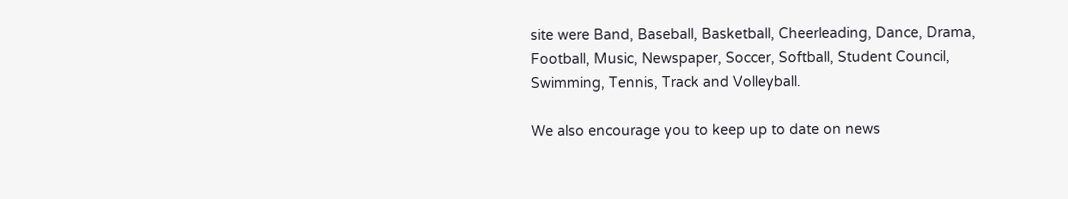site were Band, Baseball, Basketball, Cheerleading, Dance, Drama, Football, Music, Newspaper, Soccer, Softball, Student Council, Swimming, Tennis, Track and Volleyball.

We also encourage you to keep up to date on news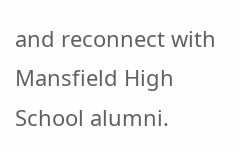and reconnect with Mansfield High School alumni.